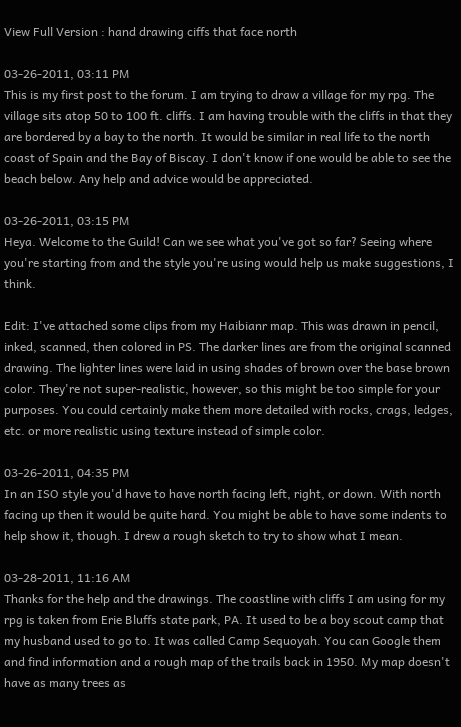View Full Version : hand drawing ciffs that face north

03-26-2011, 03:11 PM
This is my first post to the forum. I am trying to draw a village for my rpg. The village sits atop 50 to 100 ft. cliffs. I am having trouble with the cliffs in that they are bordered by a bay to the north. It would be similar in real life to the north coast of Spain and the Bay of Biscay. I don't know if one would be able to see the beach below. Any help and advice would be appreciated.

03-26-2011, 03:15 PM
Heya. Welcome to the Guild! Can we see what you've got so far? Seeing where you're starting from and the style you're using would help us make suggestions, I think.

Edit: I've attached some clips from my Haibianr map. This was drawn in pencil, inked, scanned, then colored in PS. The darker lines are from the original scanned drawing. The lighter lines were laid in using shades of brown over the base brown color. They're not super-realistic, however, so this might be too simple for your purposes. You could certainly make them more detailed with rocks, crags, ledges, etc. or more realistic using texture instead of simple color.

03-26-2011, 04:35 PM
In an ISO style you'd have to have north facing left, right, or down. With north facing up then it would be quite hard. You might be able to have some indents to help show it, though. I drew a rough sketch to try to show what I mean.

03-28-2011, 11:16 AM
Thanks for the help and the drawings. The coastline with cliffs I am using for my rpg is taken from Erie Bluffs state park, PA. It used to be a boy scout camp that my husband used to go to. It was called Camp Sequoyah. You can Google them and find information and a rough map of the trails back in 1950. My map doesn't have as many trees as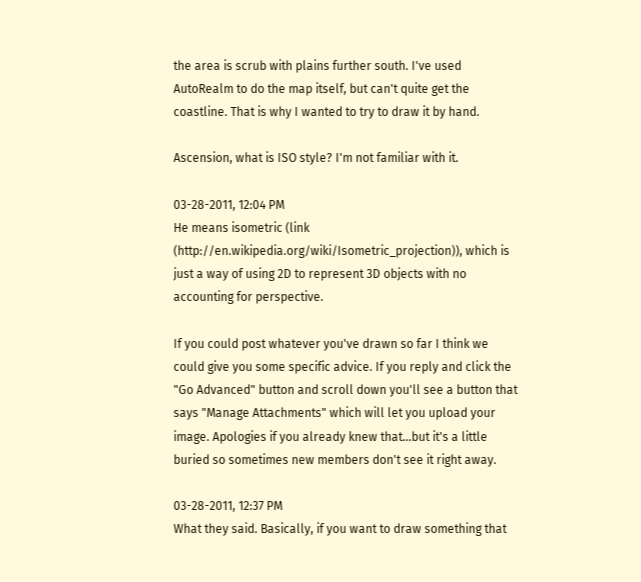the area is scrub with plains further south. I've used AutoRealm to do the map itself, but can't quite get the coastline. That is why I wanted to try to draw it by hand.

Ascension, what is ISO style? I'm not familiar with it.

03-28-2011, 12:04 PM
He means isometric (link (http://en.wikipedia.org/wiki/Isometric_projection)), which is just a way of using 2D to represent 3D objects with no accounting for perspective.

If you could post whatever you've drawn so far I think we could give you some specific advice. If you reply and click the "Go Advanced" button and scroll down you'll see a button that says "Manage Attachments" which will let you upload your image. Apologies if you already knew that...but it's a little buried so sometimes new members don't see it right away.

03-28-2011, 12:37 PM
What they said. Basically, if you want to draw something that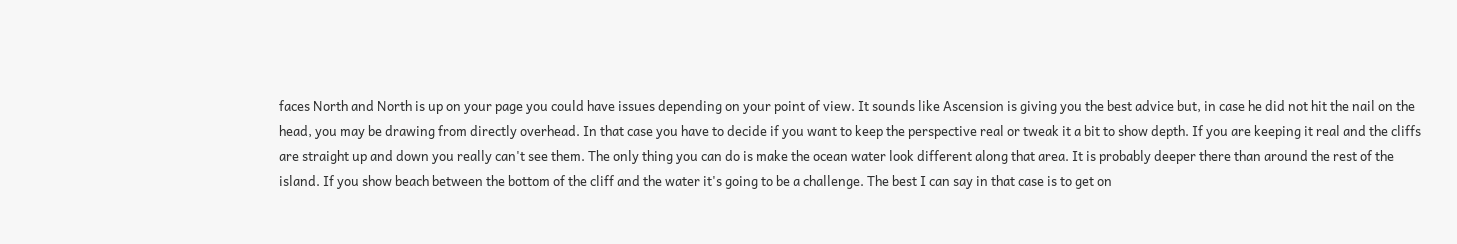faces North and North is up on your page you could have issues depending on your point of view. It sounds like Ascension is giving you the best advice but, in case he did not hit the nail on the head, you may be drawing from directly overhead. In that case you have to decide if you want to keep the perspective real or tweak it a bit to show depth. If you are keeping it real and the cliffs are straight up and down you really can't see them. The only thing you can do is make the ocean water look different along that area. It is probably deeper there than around the rest of the island. If you show beach between the bottom of the cliff and the water it's going to be a challenge. The best I can say in that case is to get on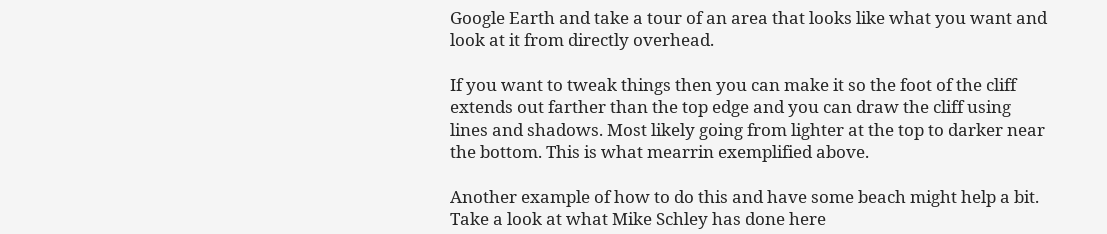Google Earth and take a tour of an area that looks like what you want and look at it from directly overhead.

If you want to tweak things then you can make it so the foot of the cliff extends out farther than the top edge and you can draw the cliff using lines and shadows. Most likely going from lighter at the top to darker near the bottom. This is what mearrin exemplified above.

Another example of how to do this and have some beach might help a bit. Take a look at what Mike Schley has done here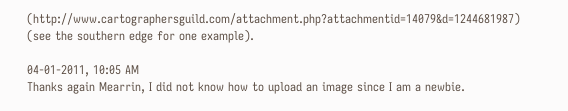(http://www.cartographersguild.com/attachment.php?attachmentid=14079&d=1244681987) (see the southern edge for one example).

04-01-2011, 10:05 AM
Thanks again Mearrin, I did not know how to upload an image since I am a newbie.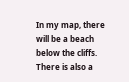In my map, there will be a beach below the cliffs. There is also a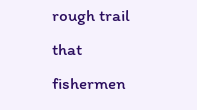rough trail that fishermen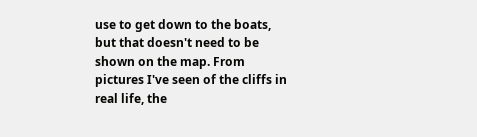use to get down to the boats, but that doesn't need to be shown on the map. From pictures I've seen of the cliffs in real life, the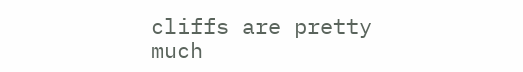cliffs are pretty much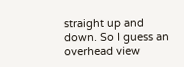straight up and down. So I guess an overhead view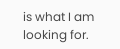is what I am looking for.